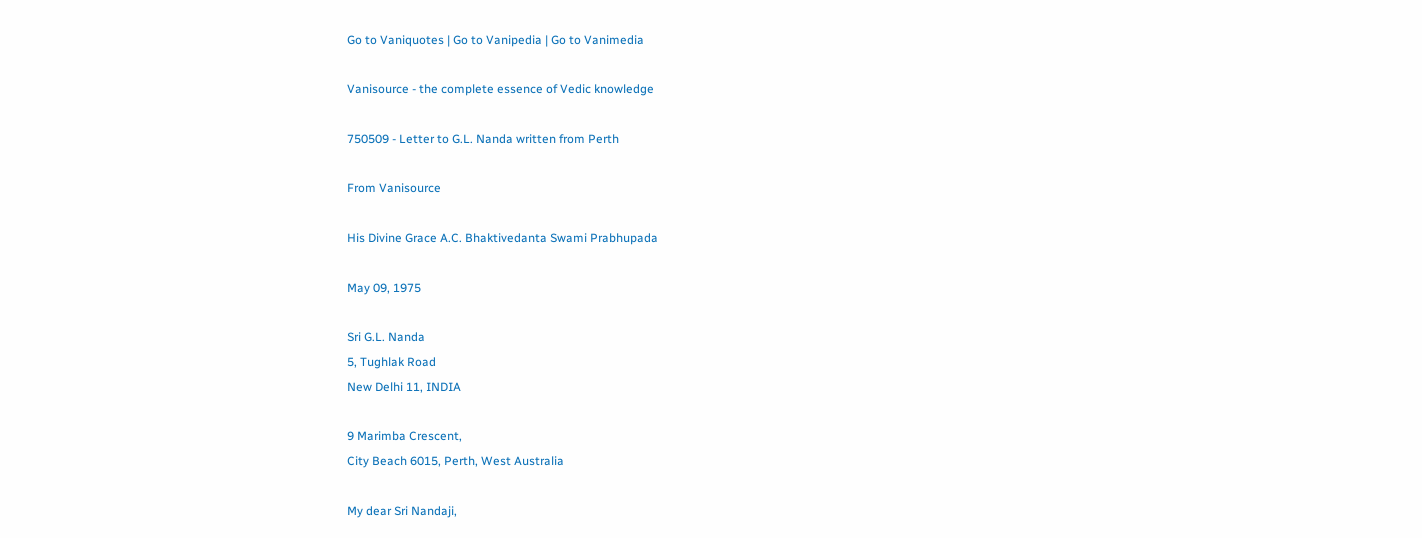Go to Vaniquotes | Go to Vanipedia | Go to Vanimedia

Vanisource - the complete essence of Vedic knowledge

750509 - Letter to G.L. Nanda written from Perth

From Vanisource

His Divine Grace A.C. Bhaktivedanta Swami Prabhupada

May 09, 1975

Sri G.L. Nanda
5, Tughlak Road
New Delhi 11, INDIA

9 Marimba Crescent,
City Beach 6015, Perth, West Australia

My dear Sri Nandaji,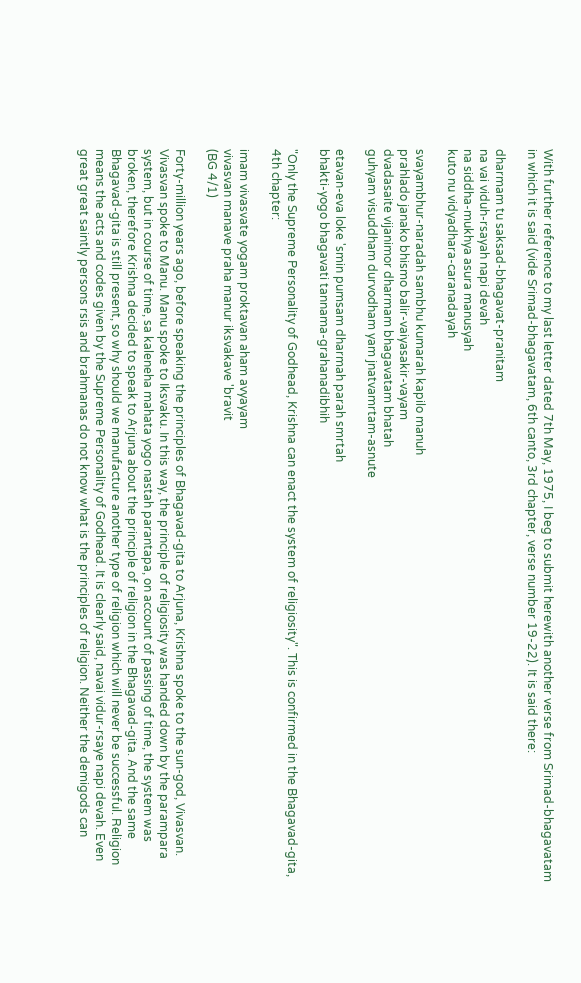With further reference to my last letter dated 7th May, 1975, I beg to submit herewith another verse from Srimad-bhagavatam in which it is said (vide Srimad-bhagavatam, 6th canto, 3rd chapter, verse number 19-22). It is said there:

dharmam tu saksad-bhagavat-pranitam
na vai viduh-rsayah napi devah
na siddha-mukhya asura manusyah
kuto nu vidyadhara-caranadayah

svayambhur-naradah sambhu kumarah kapilo manuh
prahlado janako bhismo balir-vaiyasakir-vayam
dvadasaite vijanimor dharmam bhagavatam bhatah
guhyam visuddham durvodham yam jnatvamrtam-asnute

etavan-eva loke 'smin pumsam dharmah parah smrtah
bhakti-yogo bhagavati tannama-grahanadibhih

"Only the Supreme Personality of Godhead, Krishna can enact the system of religiosity". This is confirmed in the Bhagavad-gita, 4th chapter:

imam vivasvate yogam proktavan aham avyayam
vivasvan manave praha manur iksvakave 'bravit
(BG 4/1)

Forty-million years ago, before speaking the principles of Bhagavad-gita to Arjuna, Krishna spoke to the sun-god, Vivasvan. Vivasvan spoke to Manu. Manu spoke to Iksvaku. In this way, the principle of religiosity was handed down by the parampara system, but in course of time, sa kaleneha mahata yogo nastah parantapa, on account of passing of time, the system was broken, therefore Krishna decided to speak to Arjuna about the principle of religion in the Bhagavad-gita. And the same Bhagavad-gita is still present, so why should we manufacture another type of religion which will never be successful. Religion means the acts and codes given by the Supreme Personality of Godhead. It is clearly said, navai vidur-rsaye napi devah. Even great great saintly persons rsis and brahmanas do not know what is the principles of religion. Neither the demigods can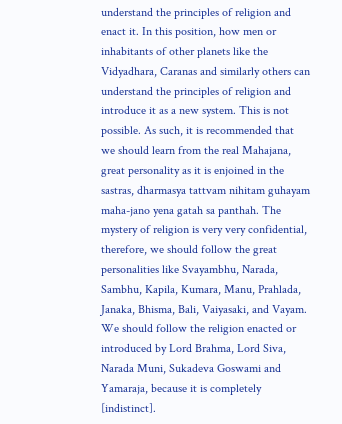understand the principles of religion and enact it. In this position, how men or inhabitants of other planets like the Vidyadhara, Caranas and similarly others can understand the principles of religion and introduce it as a new system. This is not possible. As such, it is recommended that we should learn from the real Mahajana, great personality as it is enjoined in the sastras, dharmasya tattvam nihitam guhayam maha-jano yena gatah sa panthah. The mystery of religion is very very confidential, therefore, we should follow the great personalities like Svayambhu, Narada, Sambhu, Kapila, Kumara, Manu, Prahlada, Janaka, Bhisma, Bali, Vaiyasaki, and Vayam. We should follow the religion enacted or introduced by Lord Brahma, Lord Siva, Narada Muni, Sukadeva Goswami and Yamaraja, because it is completely [indistinct].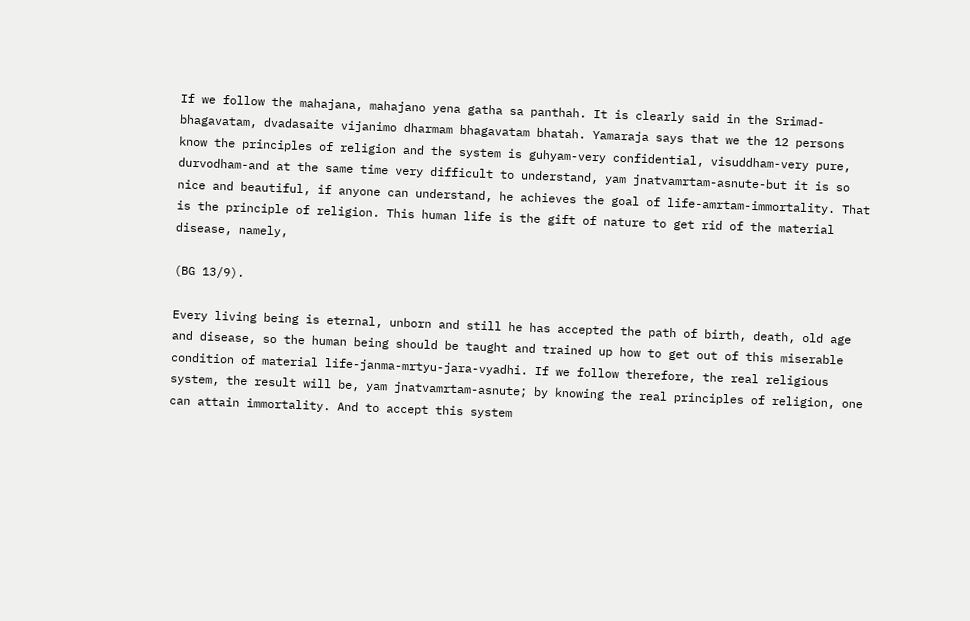If we follow the mahajana, mahajano yena gatha sa panthah. It is clearly said in the Srimad-bhagavatam, dvadasaite vijanimo dharmam bhagavatam bhatah. Yamaraja says that we the 12 persons know the principles of religion and the system is guhyam-very confidential, visuddham-very pure, durvodham-and at the same time very difficult to understand, yam jnatvamrtam-asnute-but it is so nice and beautiful, if anyone can understand, he achieves the goal of life-amrtam-immortality. That is the principle of religion. This human life is the gift of nature to get rid of the material disease, namely,

(BG 13/9).

Every living being is eternal, unborn and still he has accepted the path of birth, death, old age and disease, so the human being should be taught and trained up how to get out of this miserable condition of material life-janma-mrtyu-jara-vyadhi. If we follow therefore, the real religious system, the result will be, yam jnatvamrtam-asnute; by knowing the real principles of religion, one can attain immortality. And to accept this system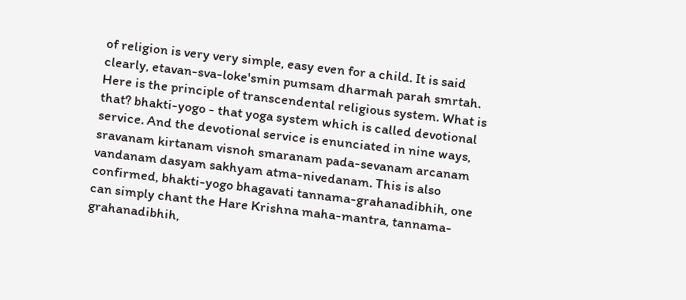of religion is very very simple, easy even for a child. It is said clearly, etavan-sva-loke'smin pumsam dharmah parah smrtah. Here is the principle of transcendental religious system. What is that? bhakti-yogo - that yoga system which is called devotional service. And the devotional service is enunciated in nine ways, sravanam kirtanam visnoh smaranam pada-sevanam arcanam vandanam dasyam sakhyam atma-nivedanam. This is also confirmed, bhakti-yogo bhagavati tannama-grahanadibhih, one can simply chant the Hare Krishna maha-mantra, tannama-grahanadibhih,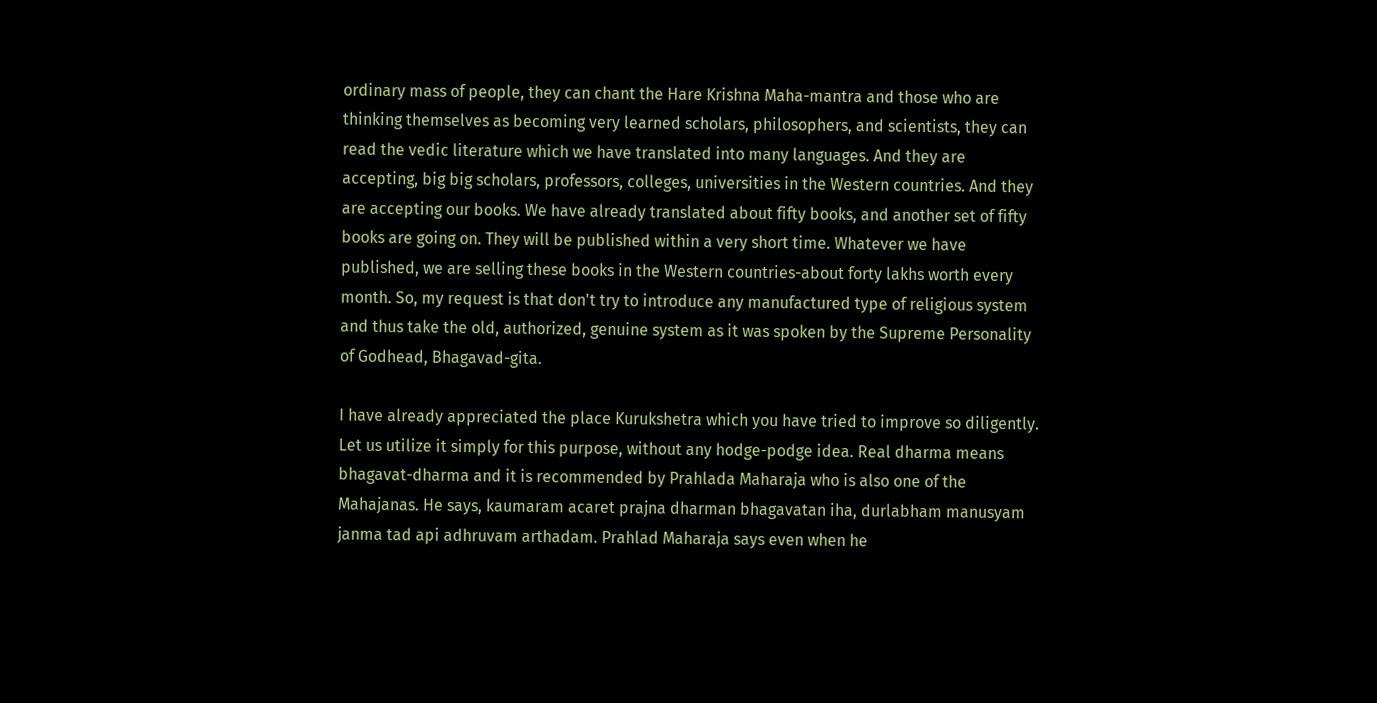ordinary mass of people, they can chant the Hare Krishna Maha-mantra and those who are thinking themselves as becoming very learned scholars, philosophers, and scientists, they can read the vedic literature which we have translated into many languages. And they are accepting, big big scholars, professors, colleges, universities in the Western countries. And they are accepting our books. We have already translated about fifty books, and another set of fifty books are going on. They will be published within a very short time. Whatever we have published, we are selling these books in the Western countries-about forty lakhs worth every month. So, my request is that don't try to introduce any manufactured type of religious system and thus take the old, authorized, genuine system as it was spoken by the Supreme Personality of Godhead, Bhagavad-gita.

I have already appreciated the place Kurukshetra which you have tried to improve so diligently. Let us utilize it simply for this purpose, without any hodge-podge idea. Real dharma means bhagavat-dharma and it is recommended by Prahlada Maharaja who is also one of the Mahajanas. He says, kaumaram acaret prajna dharman bhagavatan iha, durlabham manusyam janma tad api adhruvam arthadam. Prahlad Maharaja says even when he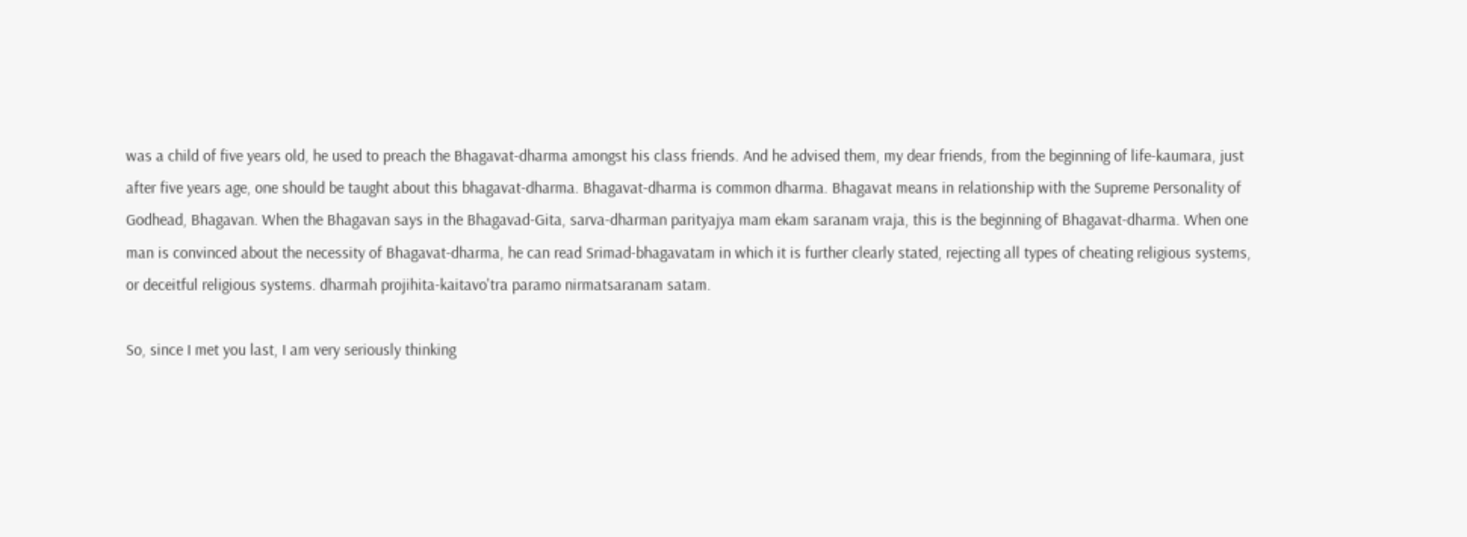was a child of five years old, he used to preach the Bhagavat-dharma amongst his class friends. And he advised them, my dear friends, from the beginning of life-kaumara, just after five years age, one should be taught about this bhagavat-dharma. Bhagavat-dharma is common dharma. Bhagavat means in relationship with the Supreme Personality of Godhead, Bhagavan. When the Bhagavan says in the Bhagavad-Gita, sarva-dharman parityajya mam ekam saranam vraja, this is the beginning of Bhagavat-dharma. When one man is convinced about the necessity of Bhagavat-dharma, he can read Srimad-bhagavatam in which it is further clearly stated, rejecting all types of cheating religious systems, or deceitful religious systems. dharmah projihita-kaitavo'tra paramo nirmatsaranam satam.

So, since I met you last, I am very seriously thinking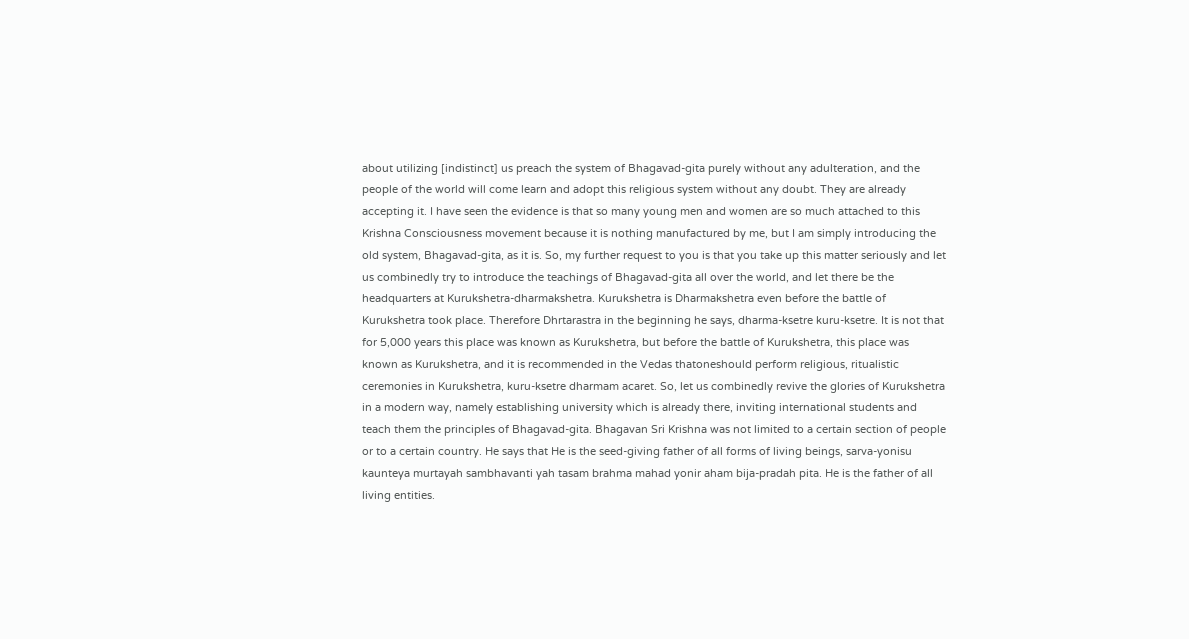about utilizing [indistinct] us preach the system of Bhagavad-gita purely without any adulteration, and the people of the world will come learn and adopt this religious system without any doubt. They are already accepting it. I have seen the evidence is that so many young men and women are so much attached to this Krishna Consciousness movement because it is nothing manufactured by me, but I am simply introducing the old system, Bhagavad-gita, as it is. So, my further request to you is that you take up this matter seriously and let us combinedly try to introduce the teachings of Bhagavad-gita all over the world, and let there be the headquarters at Kurukshetra-dharmakshetra. Kurukshetra is Dharmakshetra even before the battle of Kurukshetra took place. Therefore Dhrtarastra in the beginning he says, dharma-ksetre kuru-ksetre. It is not that for 5,000 years this place was known as Kurukshetra, but before the battle of Kurukshetra, this place was known as Kurukshetra, and it is recommended in the Vedas thatoneshould perform religious, ritualistic ceremonies in Kurukshetra, kuru-ksetre dharmam acaret. So, let us combinedly revive the glories of Kurukshetra in a modern way, namely establishing university which is already there, inviting international students and teach them the principles of Bhagavad-gita. Bhagavan Sri Krishna was not limited to a certain section of people or to a certain country. He says that He is the seed-giving father of all forms of living beings, sarva-yonisu kaunteya murtayah sambhavanti yah tasam brahma mahad yonir aham bija-pradah pita. He is the father of all living entities.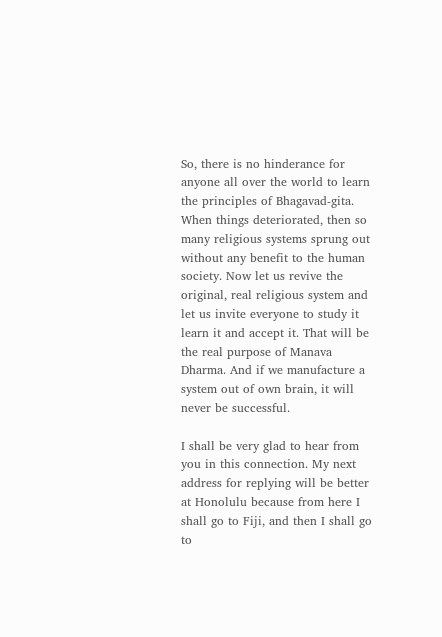So, there is no hinderance for anyone all over the world to learn the principles of Bhagavad-gita. When things deteriorated, then so many religious systems sprung out without any benefit to the human society. Now let us revive the original, real religious system and let us invite everyone to study it learn it and accept it. That will be the real purpose of Manava Dharma. And if we manufacture a system out of own brain, it will never be successful.

I shall be very glad to hear from you in this connection. My next address for replying will be better at Honolulu because from here I shall go to Fiji, and then I shall go to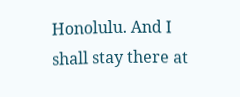Honolulu. And I shall stay there at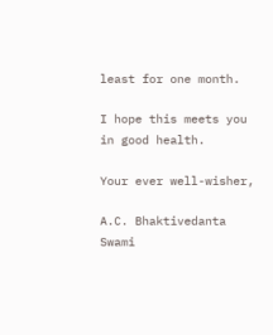least for one month.

I hope this meets you in good health.

Your ever well-wisher,

A.C. Bhaktivedanta Swami